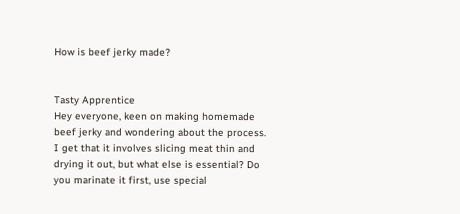How is beef jerky made?


Tasty Apprentice
Hey everyone, keen on making homemade beef jerky and wondering about the process. I get that it involves slicing meat thin and drying it out, but what else is essential? Do you marinate it first, use special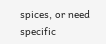spices, or need specific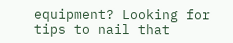equipment? Looking for tips to nail that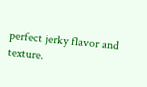perfect jerky flavor and texture.